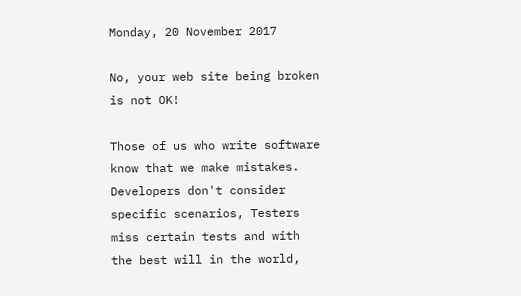Monday, 20 November 2017

No, your web site being broken is not OK!

Those of us who write software know that we make mistakes. Developers don't consider specific scenarios, Testers miss certain tests and with the best will in the world,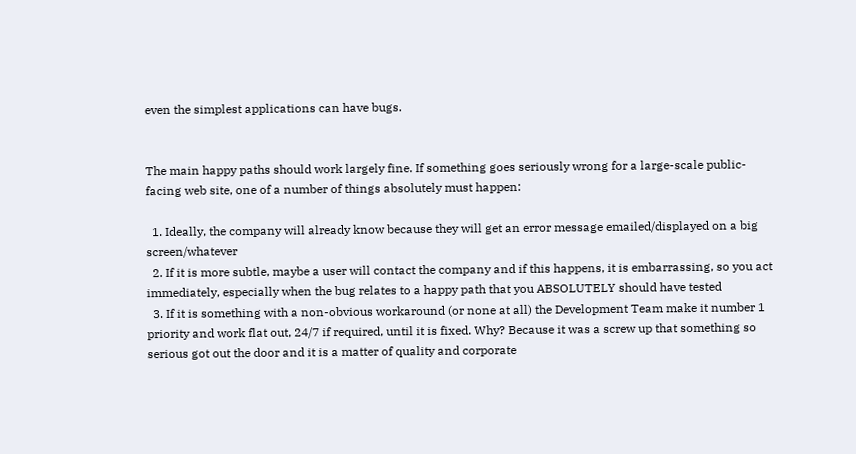even the simplest applications can have bugs.


The main happy paths should work largely fine. If something goes seriously wrong for a large-scale public-facing web site, one of a number of things absolutely must happen:

  1. Ideally, the company will already know because they will get an error message emailed/displayed on a big screen/whatever
  2. If it is more subtle, maybe a user will contact the company and if this happens, it is embarrassing, so you act immediately, especially when the bug relates to a happy path that you ABSOLUTELY should have tested
  3. If it is something with a non-obvious workaround (or none at all) the Development Team make it number 1 priority and work flat out, 24/7 if required, until it is fixed. Why? Because it was a screw up that something so serious got out the door and it is a matter of quality and corporate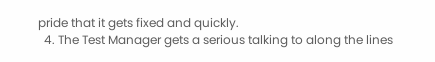pride that it gets fixed and quickly.
  4. The Test Manager gets a serious talking to along the lines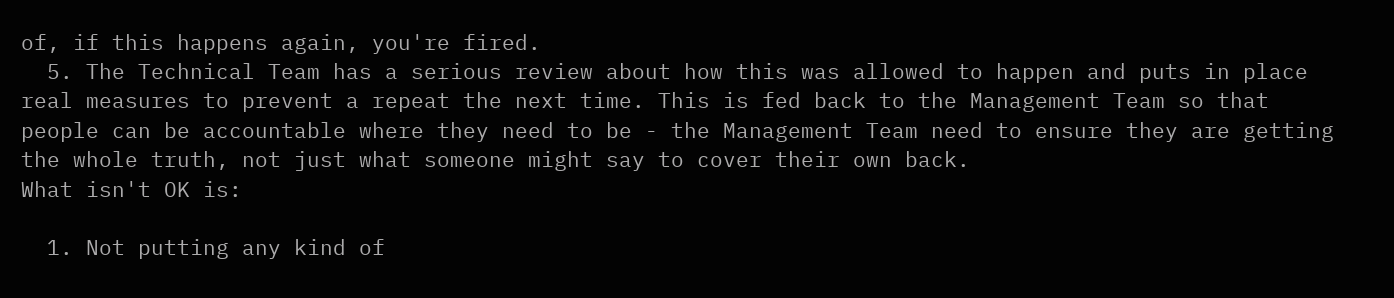of, if this happens again, you're fired.
  5. The Technical Team has a serious review about how this was allowed to happen and puts in place real measures to prevent a repeat the next time. This is fed back to the Management Team so that people can be accountable where they need to be - the Management Team need to ensure they are getting the whole truth, not just what someone might say to cover their own back.
What isn't OK is:

  1. Not putting any kind of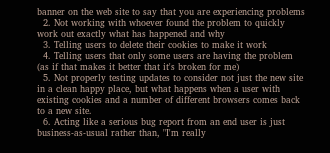banner on the web site to say that you are experiencing problems
  2. Not working with whoever found the problem to quickly work out exactly what has happened and why
  3. Telling users to delete their cookies to make it work
  4. Telling users that only some users are having the problem (as if that makes it better that it's broken for me)
  5. Not properly testing updates to consider not just the new site in a clean happy place, but what happens when a user with existing cookies and a number of different browsers comes back to a new site.
  6. Acting like a serious bug report from an end user is just business-as-usual rather than, "I'm really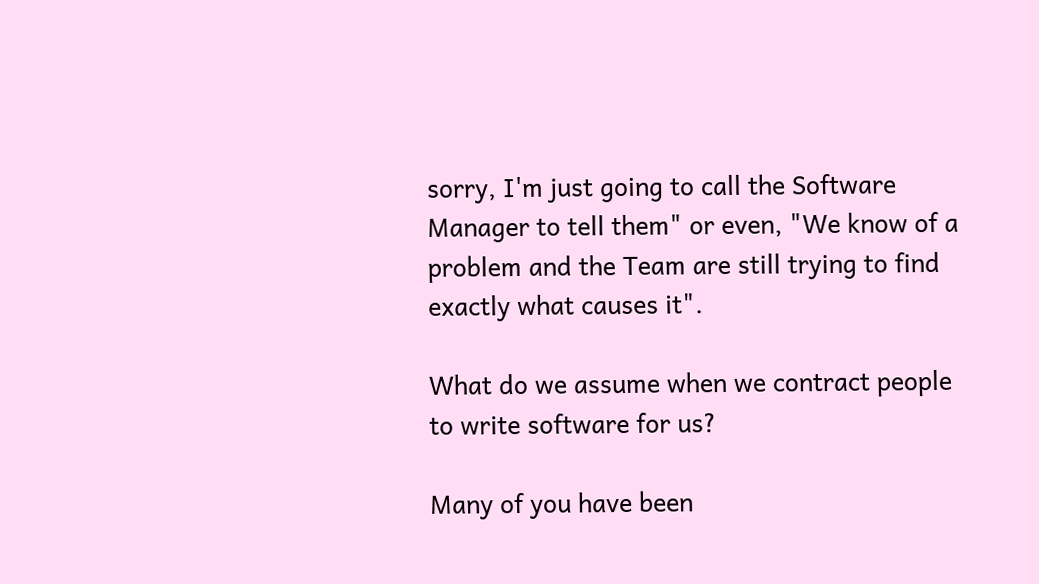sorry, I'm just going to call the Software Manager to tell them" or even, "We know of a problem and the Team are still trying to find exactly what causes it".

What do we assume when we contract people to write software for us?

Many of you have been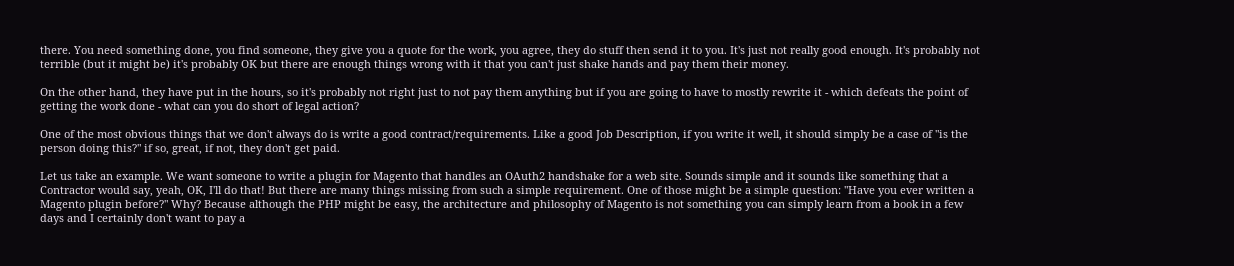there. You need something done, you find someone, they give you a quote for the work, you agree, they do stuff then send it to you. It's just not really good enough. It's probably not terrible (but it might be) it's probably OK but there are enough things wrong with it that you can't just shake hands and pay them their money.

On the other hand, they have put in the hours, so it's probably not right just to not pay them anything but if you are going to have to mostly rewrite it - which defeats the point of getting the work done - what can you do short of legal action?

One of the most obvious things that we don't always do is write a good contract/requirements. Like a good Job Description, if you write it well, it should simply be a case of "is the person doing this?" if so, great, if not, they don't get paid.

Let us take an example. We want someone to write a plugin for Magento that handles an OAuth2 handshake for a web site. Sounds simple and it sounds like something that a Contractor would say, yeah, OK, I'll do that! But there are many things missing from such a simple requirement. One of those might be a simple question: "Have you ever written a Magento plugin before?" Why? Because although the PHP might be easy, the architecture and philosophy of Magento is not something you can simply learn from a book in a few days and I certainly don't want to pay a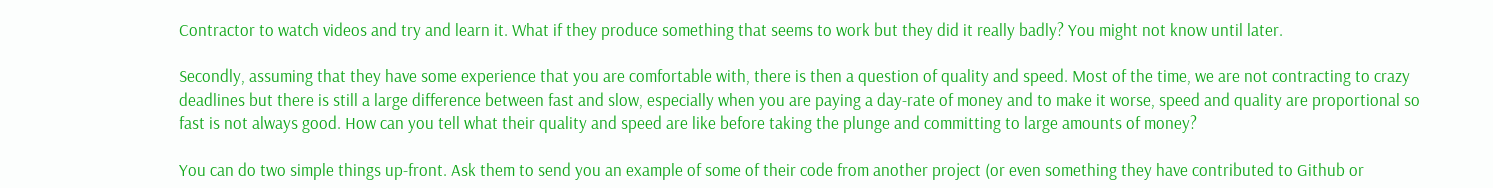Contractor to watch videos and try and learn it. What if they produce something that seems to work but they did it really badly? You might not know until later.

Secondly, assuming that they have some experience that you are comfortable with, there is then a question of quality and speed. Most of the time, we are not contracting to crazy deadlines but there is still a large difference between fast and slow, especially when you are paying a day-rate of money and to make it worse, speed and quality are proportional so fast is not always good. How can you tell what their quality and speed are like before taking the plunge and committing to large amounts of money?

You can do two simple things up-front. Ask them to send you an example of some of their code from another project (or even something they have contributed to Github or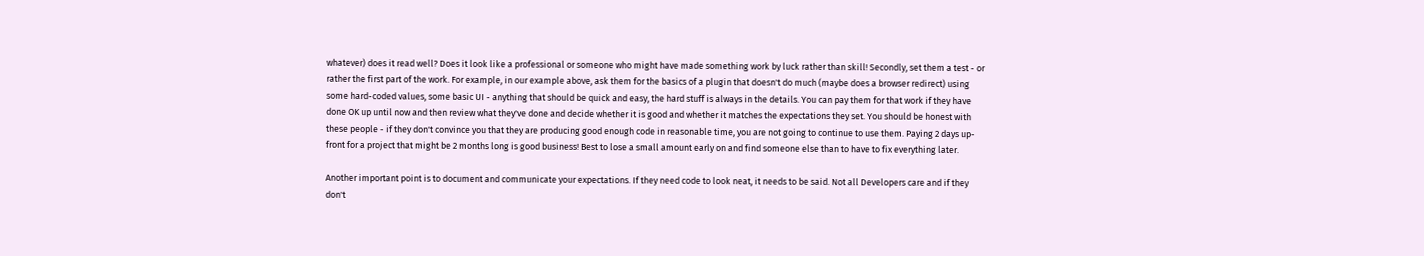whatever) does it read well? Does it look like a professional or someone who might have made something work by luck rather than skill! Secondly, set them a test - or rather the first part of the work. For example, in our example above, ask them for the basics of a plugin that doesn't do much (maybe does a browser redirect) using some hard-coded values, some basic UI - anything that should be quick and easy, the hard stuff is always in the details. You can pay them for that work if they have done OK up until now and then review what they've done and decide whether it is good and whether it matches the expectations they set. You should be honest with these people - if they don't convince you that they are producing good enough code in reasonable time, you are not going to continue to use them. Paying 2 days up-front for a project that might be 2 months long is good business! Best to lose a small amount early on and find someone else than to have to fix everything later.

Another important point is to document and communicate your expectations. If they need code to look neat, it needs to be said. Not all Developers care and if they don't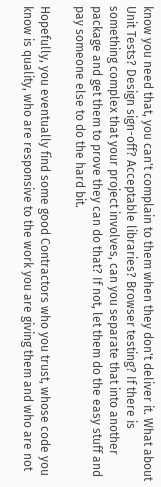know you need that, you can't complain to them when they don't deliver it. What about Unit Tests? Design sign-off? Acceptable libraries? Browser testing? If there is something complex that your project involves, can you separate that into another package and get them to prove they can do that? If not, let them do the easy stuff and pay someone else to do the hard bit.

Hopefully, you eventually find some good Contractors who you trust, whose code you know is quality, who are responsive to the work you are giving them and who are not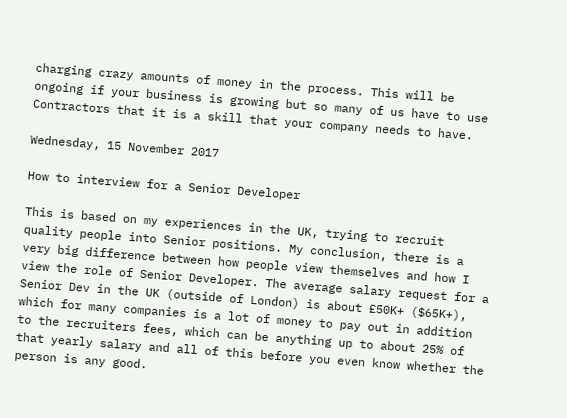charging crazy amounts of money in the process. This will be ongoing if your business is growing but so many of us have to use Contractors that it is a skill that your company needs to have.

Wednesday, 15 November 2017

How to interview for a Senior Developer

This is based on my experiences in the UK, trying to recruit quality people into Senior positions. My conclusion, there is a very big difference between how people view themselves and how I view the role of Senior Developer. The average salary request for a Senior Dev in the UK (outside of London) is about £50K+ ($65K+), which for many companies is a lot of money to pay out in addition to the recruiters fees, which can be anything up to about 25% of that yearly salary and all of this before you even know whether the person is any good.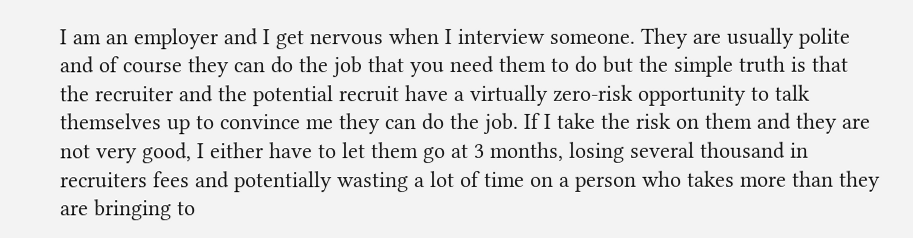I am an employer and I get nervous when I interview someone. They are usually polite and of course they can do the job that you need them to do but the simple truth is that the recruiter and the potential recruit have a virtually zero-risk opportunity to talk themselves up to convince me they can do the job. If I take the risk on them and they are not very good, I either have to let them go at 3 months, losing several thousand in recruiters fees and potentially wasting a lot of time on a person who takes more than they are bringing to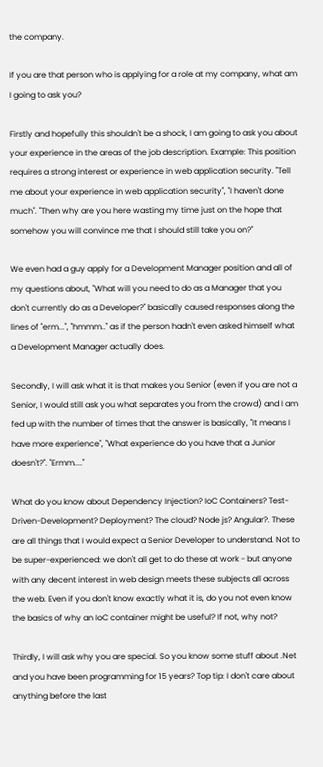the company.

If you are that person who is applying for a role at my company, what am I going to ask you?

Firstly and hopefully this shouldn't be a shock, I am going to ask you about your experience in the areas of the job description. Example: This position requires a strong interest or experience in web application security. "Tell me about your experience in web application security", "I haven't done much". "Then why are you here wasting my time just on the hope that somehow you will convince me that I should still take you on?"

We even had a guy apply for a Development Manager position and all of my questions about, "What will you need to do as a Manager that you don't currently do as a Developer?" basically caused responses along the lines of "erm...", "hmmm.." as if the person hadn't even asked himself what a Development Manager actually does.

Secondly, I will ask what it is that makes you Senior (even if you are not a Senior, I would still ask you what separates you from the crowd) and I am fed up with the number of times that the answer is basically, "It means I have more experience", "What experience do you have that a Junior doesn't?". "Ermm...."

What do you know about Dependency Injection? IoC Containers? Test-Driven-Development? Deployment? The cloud? Node js? Angular?. These are all things that I would expect a Senior Developer to understand. Not to be super-experienced: we don't all get to do these at work - but anyone with any decent interest in web design meets these subjects all across the web. Even if you don't know exactly what it is, do you not even know the basics of why an IoC container might be useful? If not, why not?

Thirdly, I will ask why you are special. So you know some stuff about .Net and you have been programming for 15 years? Top tip: I don't care about anything before the last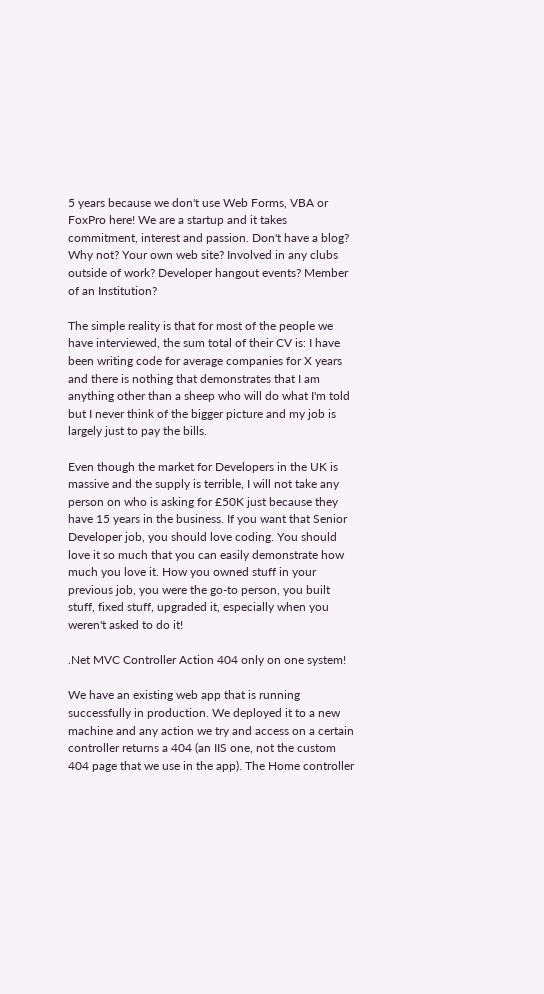5 years because we don't use Web Forms, VBA or FoxPro here! We are a startup and it takes commitment, interest and passion. Don't have a blog? Why not? Your own web site? Involved in any clubs outside of work? Developer hangout events? Member of an Institution?

The simple reality is that for most of the people we have interviewed, the sum total of their CV is: I have been writing code for average companies for X years and there is nothing that demonstrates that I am anything other than a sheep who will do what I'm told but I never think of the bigger picture and my job is largely just to pay the bills.

Even though the market for Developers in the UK is massive and the supply is terrible, I will not take any person on who is asking for £50K just because they have 15 years in the business. If you want that Senior Developer job, you should love coding. You should love it so much that you can easily demonstrate how much you love it. How you owned stuff in your previous job, you were the go-to person, you built stuff, fixed stuff, upgraded it, especially when you weren't asked to do it!

.Net MVC Controller Action 404 only on one system!

We have an existing web app that is running successfully in production. We deployed it to a new machine and any action we try and access on a certain controller returns a 404 (an IIS one, not the custom 404 page that we use in the app). The Home controller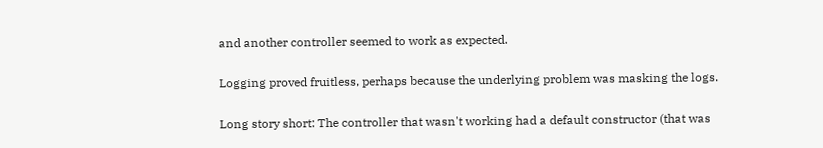and another controller seemed to work as expected.

Logging proved fruitless, perhaps because the underlying problem was masking the logs.

Long story short: The controller that wasn't working had a default constructor (that was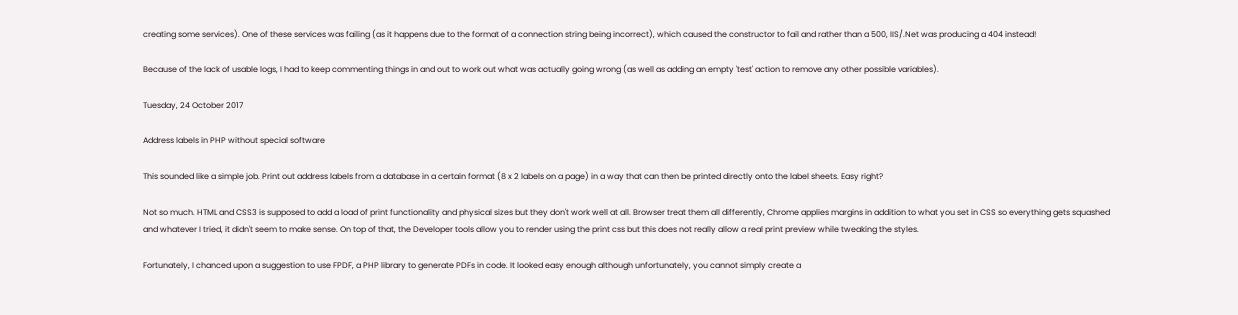creating some services). One of these services was failing (as it happens due to the format of a connection string being incorrect), which caused the constructor to fail and rather than a 500, IIS/.Net was producing a 404 instead!

Because of the lack of usable logs, I had to keep commenting things in and out to work out what was actually going wrong (as well as adding an empty 'test' action to remove any other possible variables).

Tuesday, 24 October 2017

Address labels in PHP without special software

This sounded like a simple job. Print out address labels from a database in a certain format (8 x 2 labels on a page) in a way that can then be printed directly onto the label sheets. Easy right?

Not so much. HTML and CSS3 is supposed to add a load of print functionality and physical sizes but they don't work well at all. Browser treat them all differently, Chrome applies margins in addition to what you set in CSS so everything gets squashed and whatever I tried, it didn't seem to make sense. On top of that, the Developer tools allow you to render using the print css but this does not really allow a real print preview while tweaking the styles.

Fortunately, I chanced upon a suggestion to use FPDF, a PHP library to generate PDFs in code. It looked easy enough although unfortunately, you cannot simply create a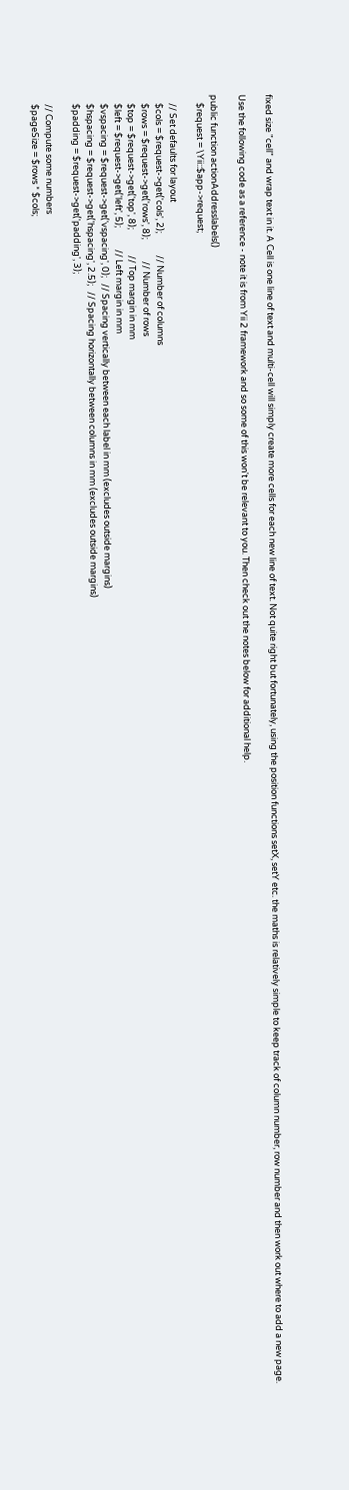fixed size "cell" and wrap text in it. A Cell is one line of text and multi-cell will simply create more cells for each new line of text. Not quite right but fortunately, using the position functions setX, setY etc. the maths is relatively simple to keep track of column number, row number and then work out where to add a new page.

Use the following code as a reference - note it is from Yii 2 framework and so some of this won't be relevant to you. Then check out the notes below for additional help.

public function actionAddresslabels()
    $request = \Yii::$app->request;

    // Set defaults for layout
    $cols = $request->get('cols', 2);           // Number of columns
    $rows = $request->get('rows', 8);           // Number of rows
    $top = $request->get('top', 8);             // Top margin in mm
    $left = $request->get('left', 5);           // Left margin in mm
    $vspacing = $request->get('vspacing', 0);   // Spacing vertically between each label in mm (excludes outside margins)
    $hspacing = $request->get('hspacing', 2.5);   // Spacing horizontally between columns in mm (excludes outside margins)
    $padding = $request->get('padding', 3);

    // Compute some numbers
    $pageSize = $rows * $cols;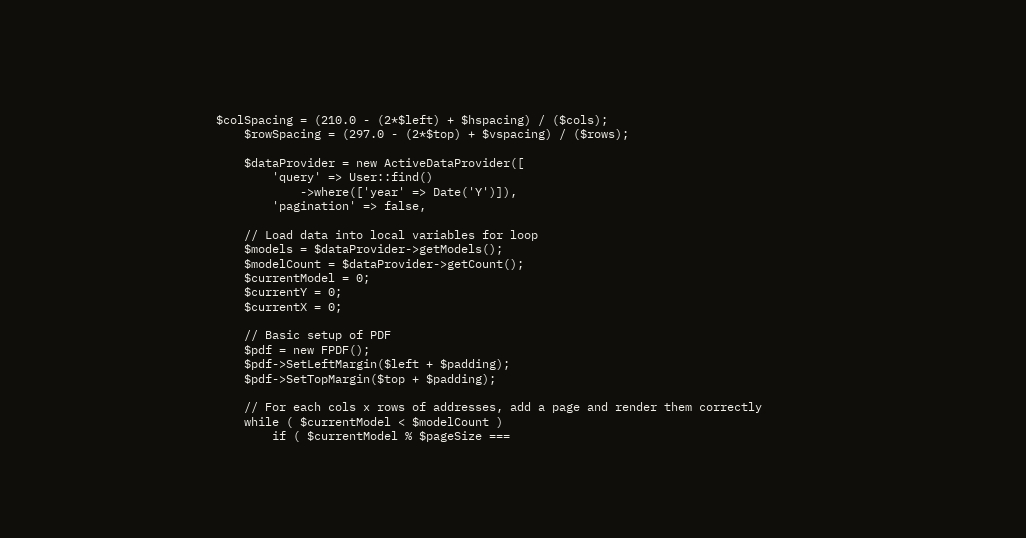$colSpacing = (210.0 - (2*$left) + $hspacing) / ($cols);
    $rowSpacing = (297.0 - (2*$top) + $vspacing) / ($rows);

    $dataProvider = new ActiveDataProvider([
        'query' => User::find()
            ->where(['year' => Date('Y')]),
        'pagination' => false,

    // Load data into local variables for loop
    $models = $dataProvider->getModels();
    $modelCount = $dataProvider->getCount();
    $currentModel = 0;
    $currentY = 0;
    $currentX = 0;

    // Basic setup of PDF
    $pdf = new FPDF();
    $pdf->SetLeftMargin($left + $padding);
    $pdf->SetTopMargin($top + $padding);

    // For each cols x rows of addresses, add a page and render them correctly
    while ( $currentModel < $modelCount )
        if ( $currentModel % $pageSize ===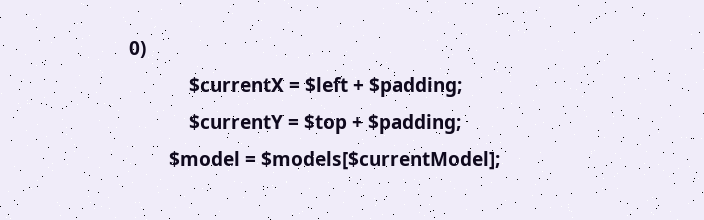0)
            $currentX = $left + $padding;
            $currentY = $top + $padding;
        $model = $models[$currentModel];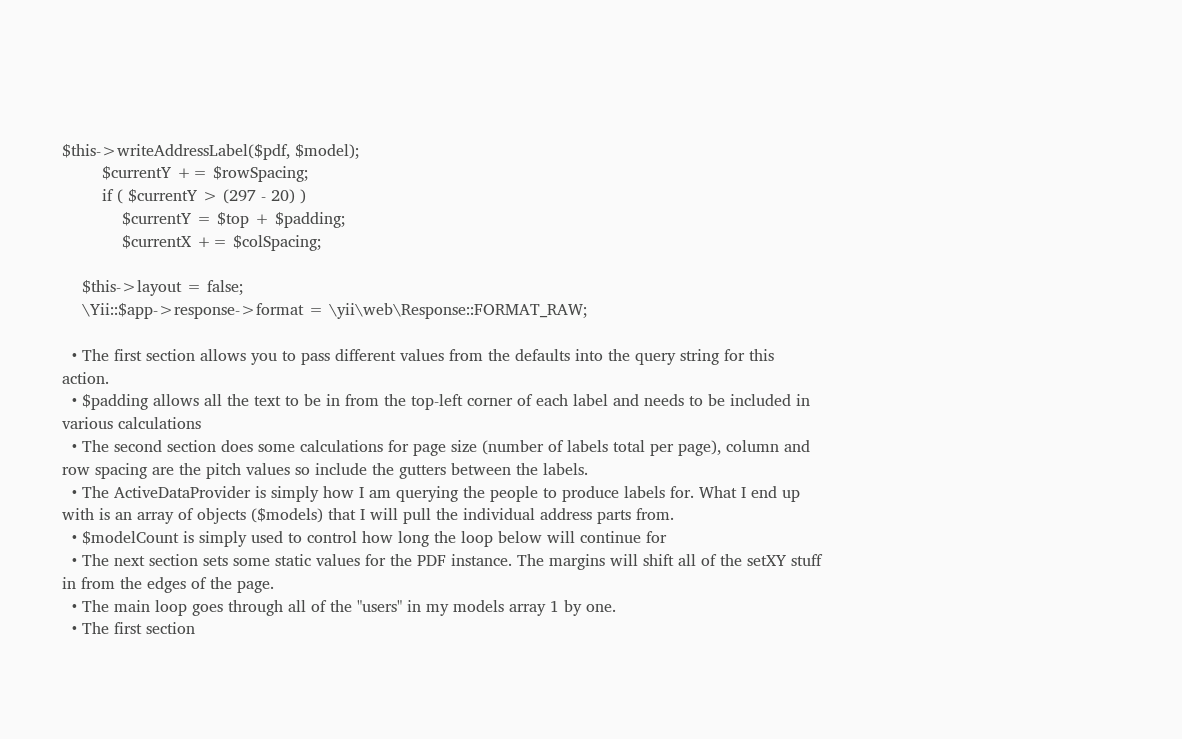$this->writeAddressLabel($pdf, $model);
        $currentY += $rowSpacing;
        if ( $currentY > (297 - 20) )
            $currentY = $top + $padding;
            $currentX += $colSpacing;

    $this->layout = false;
    \Yii::$app->response->format = \yii\web\Response::FORMAT_RAW;

  • The first section allows you to pass different values from the defaults into the query string for this action.
  • $padding allows all the text to be in from the top-left corner of each label and needs to be included in various calculations
  • The second section does some calculations for page size (number of labels total per page), column and row spacing are the pitch values so include the gutters between the labels.
  • The ActiveDataProvider is simply how I am querying the people to produce labels for. What I end up with is an array of objects ($models) that I will pull the individual address parts from.
  • $modelCount is simply used to control how long the loop below will continue for
  • The next section sets some static values for the PDF instance. The margins will shift all of the setXY stuff in from the edges of the page.
  • The main loop goes through all of the "users" in my models array 1 by one.
  • The first section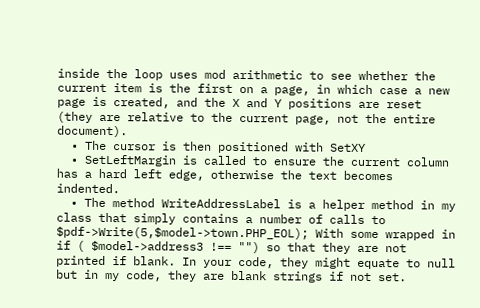inside the loop uses mod arithmetic to see whether the current item is the first on a page, in which case a new page is created, and the X and Y positions are reset (they are relative to the current page, not the entire document).
  • The cursor is then positioned with SetXY
  • SetLeftMargin is called to ensure the current column has a hard left edge, otherwise the text becomes indented.
  • The method WriteAddressLabel is a helper method in my class that simply contains a number of calls to $pdf->Write(5,$model->town.PHP_EOL); With some wrapped in if ( $model->address3 !== "") so that they are not printed if blank. In your code, they might equate to null but in my code, they are blank strings if not set.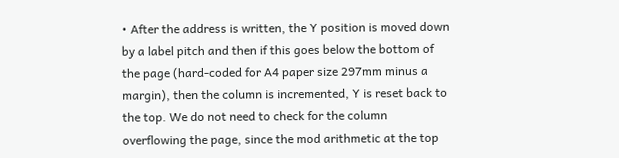• After the address is written, the Y position is moved down by a label pitch and then if this goes below the bottom of the page (hard-coded for A4 paper size 297mm minus a margin), then the column is incremented, Y is reset back to the top. We do not need to check for the column overflowing the page, since the mod arithmetic at the top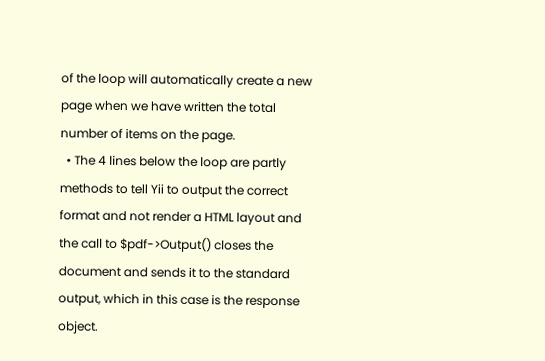of the loop will automatically create a new page when we have written the total number of items on the page.
  • The 4 lines below the loop are partly methods to tell Yii to output the correct format and not render a HTML layout and the call to $pdf->Output() closes the document and sends it to the standard output, which in this case is the response object.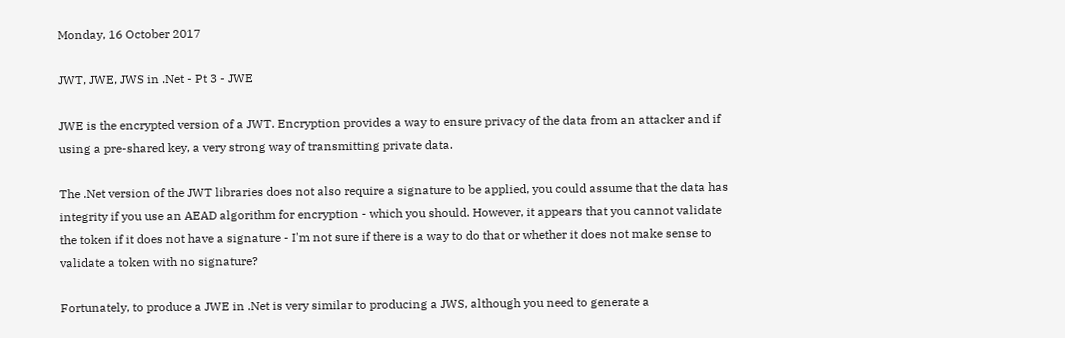Monday, 16 October 2017

JWT, JWE, JWS in .Net - Pt 3 - JWE

JWE is the encrypted version of a JWT. Encryption provides a way to ensure privacy of the data from an attacker and if using a pre-shared key, a very strong way of transmitting private data.

The .Net version of the JWT libraries does not also require a signature to be applied, you could assume that the data has integrity if you use an AEAD algorithm for encryption - which you should. However, it appears that you cannot validate the token if it does not have a signature - I'm not sure if there is a way to do that or whether it does not make sense to validate a token with no signature?

Fortunately, to produce a JWE in .Net is very similar to producing a JWS, although you need to generate a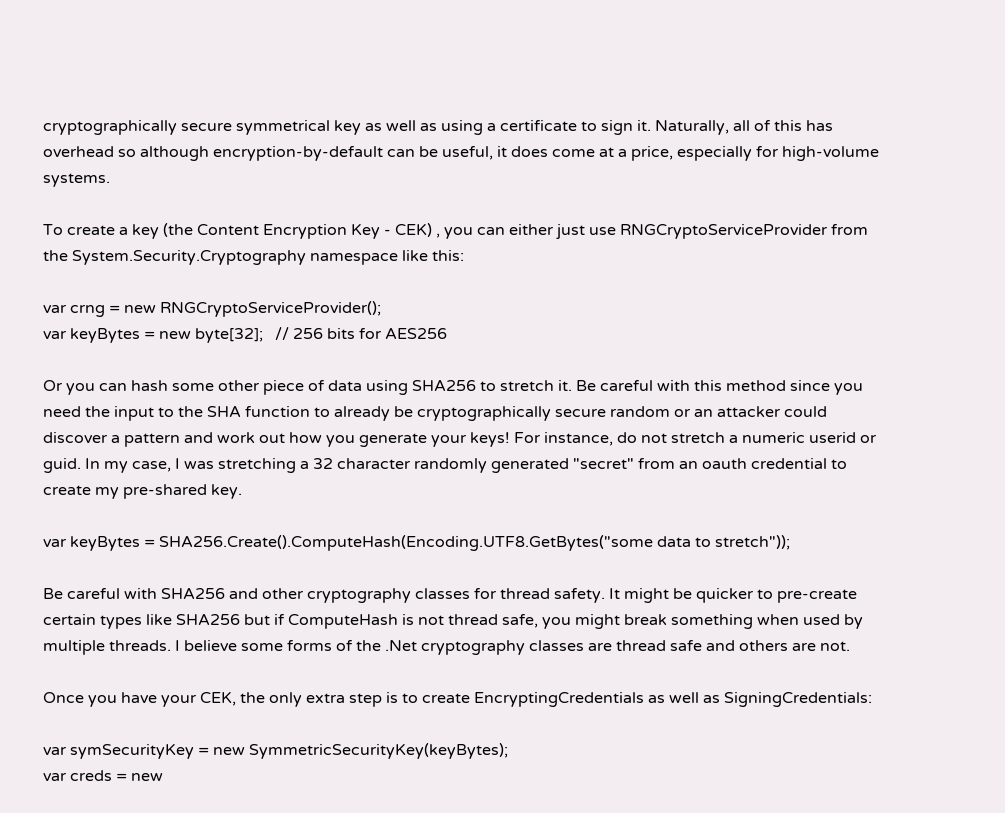cryptographically secure symmetrical key as well as using a certificate to sign it. Naturally, all of this has overhead so although encryption-by-default can be useful, it does come at a price, especially for high-volume systems.

To create a key (the Content Encryption Key - CEK) , you can either just use RNGCryptoServiceProvider from the System.Security.Cryptography namespace like this:

var crng = new RNGCryptoServiceProvider();
var keyBytes = new byte[32];   // 256 bits for AES256

Or you can hash some other piece of data using SHA256 to stretch it. Be careful with this method since you need the input to the SHA function to already be cryptographically secure random or an attacker could discover a pattern and work out how you generate your keys! For instance, do not stretch a numeric userid or guid. In my case, I was stretching a 32 character randomly generated "secret" from an oauth credential to create my pre-shared key.

var keyBytes = SHA256.Create().ComputeHash(Encoding.UTF8.GetBytes("some data to stretch"));

Be careful with SHA256 and other cryptography classes for thread safety. It might be quicker to pre-create certain types like SHA256 but if ComputeHash is not thread safe, you might break something when used by multiple threads. I believe some forms of the .Net cryptography classes are thread safe and others are not.

Once you have your CEK, the only extra step is to create EncryptingCredentials as well as SigningCredentials:

var symSecurityKey = new SymmetricSecurityKey(keyBytes);
var creds = new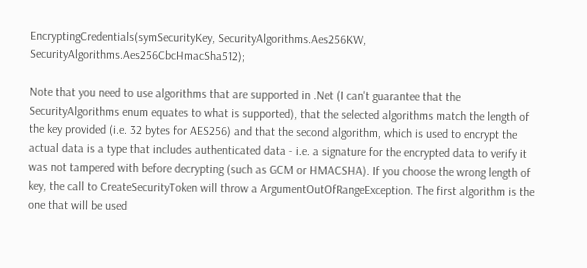EncryptingCredentials(symSecurityKey, SecurityAlgorithms.Aes256KW, SecurityAlgorithms.Aes256CbcHmacSha512);

Note that you need to use algorithms that are supported in .Net (I can't guarantee that the SecurityAlgorithms enum equates to what is supported), that the selected algorithms match the length of the key provided (i.e. 32 bytes for AES256) and that the second algorithm, which is used to encrypt the actual data is a type that includes authenticated data - i.e. a signature for the encrypted data to verify it was not tampered with before decrypting (such as GCM or HMACSHA). If you choose the wrong length of key, the call to CreateSecurityToken will throw a ArgumentOutOfRangeException. The first algorithm is the one that will be used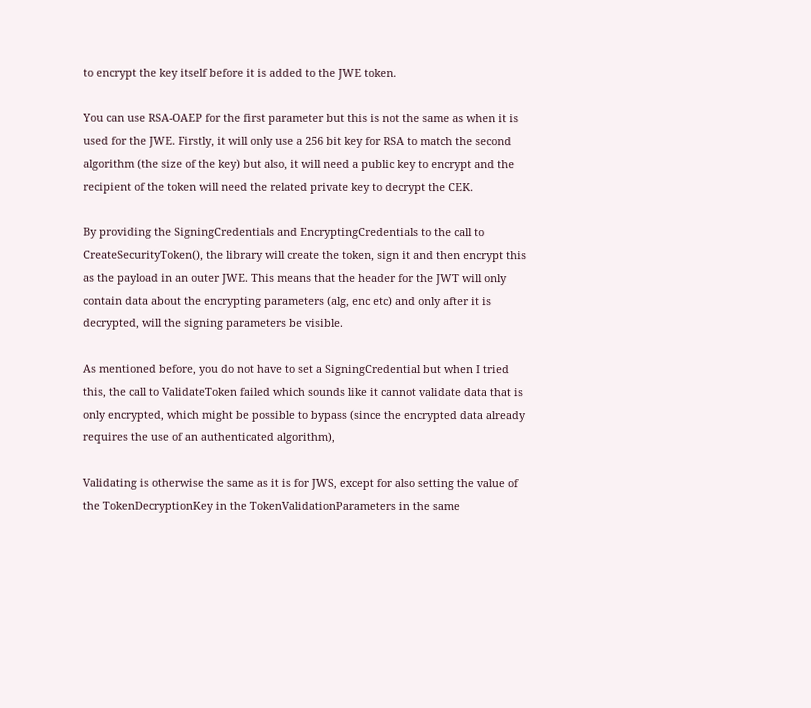to encrypt the key itself before it is added to the JWE token.

You can use RSA-OAEP for the first parameter but this is not the same as when it is used for the JWE. Firstly, it will only use a 256 bit key for RSA to match the second algorithm (the size of the key) but also, it will need a public key to encrypt and the recipient of the token will need the related private key to decrypt the CEK.

By providing the SigningCredentials and EncryptingCredentials to the call to CreateSecurityToken(), the library will create the token, sign it and then encrypt this as the payload in an outer JWE. This means that the header for the JWT will only contain data about the encrypting parameters (alg, enc etc) and only after it is decrypted, will the signing parameters be visible.

As mentioned before, you do not have to set a SigningCredential but when I tried this, the call to ValidateToken failed which sounds like it cannot validate data that is only encrypted, which might be possible to bypass (since the encrypted data already requires the use of an authenticated algorithm),

Validating is otherwise the same as it is for JWS, except for also setting the value of the TokenDecryptionKey in the TokenValidationParameters in the same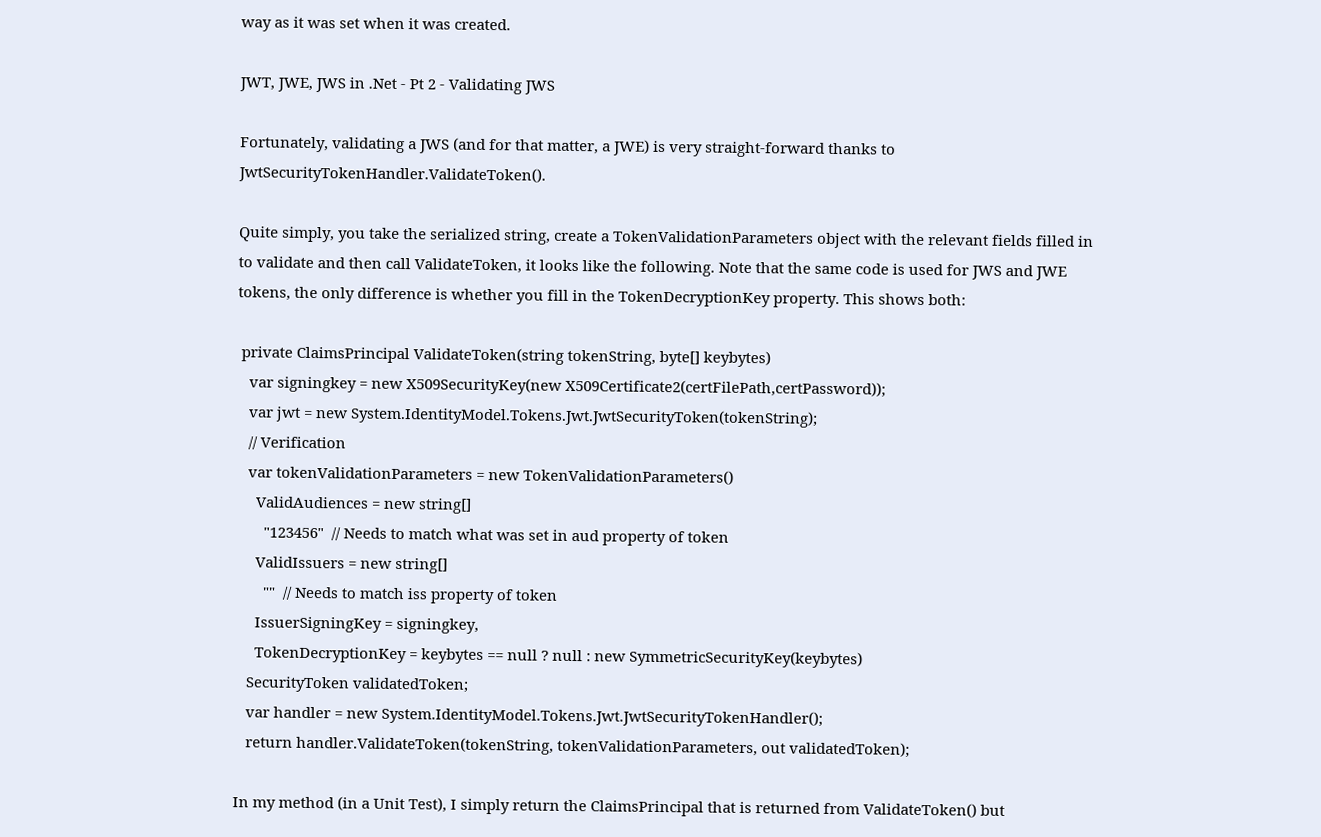way as it was set when it was created.

JWT, JWE, JWS in .Net - Pt 2 - Validating JWS

Fortunately, validating a JWS (and for that matter, a JWE) is very straight-forward thanks to JwtSecurityTokenHandler.ValidateToken().

Quite simply, you take the serialized string, create a TokenValidationParameters object with the relevant fields filled in to validate and then call ValidateToken, it looks like the following. Note that the same code is used for JWS and JWE tokens, the only difference is whether you fill in the TokenDecryptionKey property. This shows both:

 private ClaimsPrincipal ValidateToken(string tokenString, byte[] keybytes)
   var signingkey = new X509SecurityKey(new X509Certificate2(certFilePath,certPassword));
   var jwt = new System.IdentityModel.Tokens.Jwt.JwtSecurityToken(tokenString);
   // Verification
   var tokenValidationParameters = new TokenValidationParameters()
     ValidAudiences = new string[]
       "123456"  // Needs to match what was set in aud property of token
     ValidIssuers = new string[]
       ""  // Needs to match iss property of token
     IssuerSigningKey = signingkey,
     TokenDecryptionKey = keybytes == null ? null : new SymmetricSecurityKey(keybytes)
   SecurityToken validatedToken;
   var handler = new System.IdentityModel.Tokens.Jwt.JwtSecurityTokenHandler();
   return handler.ValidateToken(tokenString, tokenValidationParameters, out validatedToken);

In my method (in a Unit Test), I simply return the ClaimsPrincipal that is returned from ValidateToken() but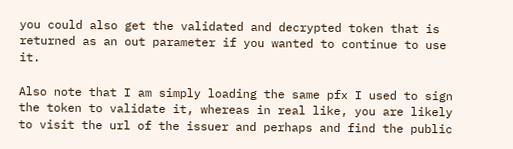you could also get the validated and decrypted token that is returned as an out parameter if you wanted to continue to use it.

Also note that I am simply loading the same pfx I used to sign the token to validate it, whereas in real like, you are likely to visit the url of the issuer and perhaps and find the public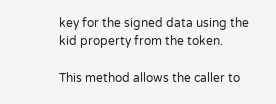key for the signed data using the kid property from the token.

This method allows the caller to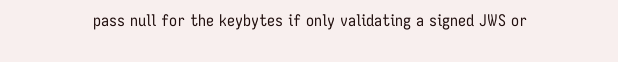pass null for the keybytes if only validating a signed JWS or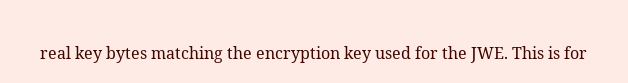real key bytes matching the encryption key used for the JWE. This is for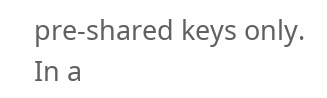pre-shared keys only. In a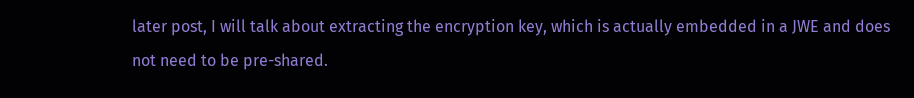later post, I will talk about extracting the encryption key, which is actually embedded in a JWE and does not need to be pre-shared.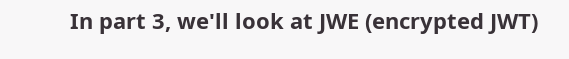In part 3, we'll look at JWE (encrypted JWT)